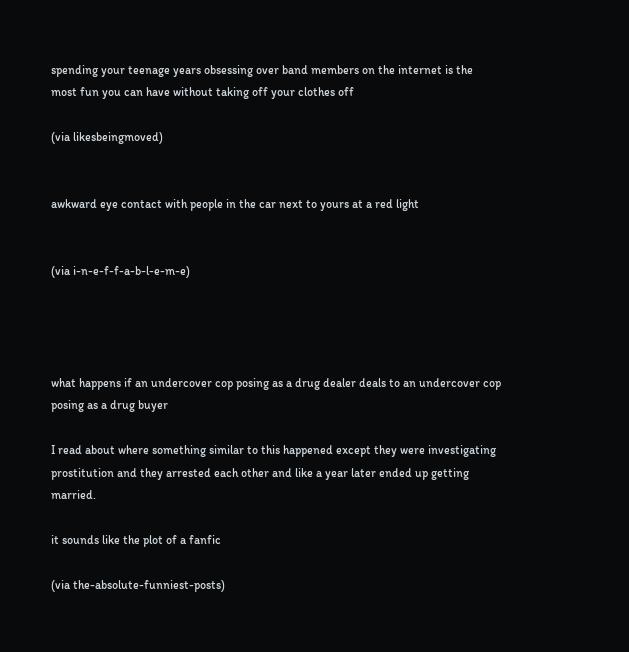spending your teenage years obsessing over band members on the internet is the most fun you can have without taking off your clothes off

(via likesbeingmoved)


awkward eye contact with people in the car next to yours at a red light


(via i-n-e-f-f-a-b-l-e-m-e)




what happens if an undercover cop posing as a drug dealer deals to an undercover cop posing as a drug buyer

I read about where something similar to this happened except they were investigating prostitution and they arrested each other and like a year later ended up getting married.

it sounds like the plot of a fanfic

(via the-absolute-funniest-posts)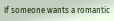If someone wants a romantic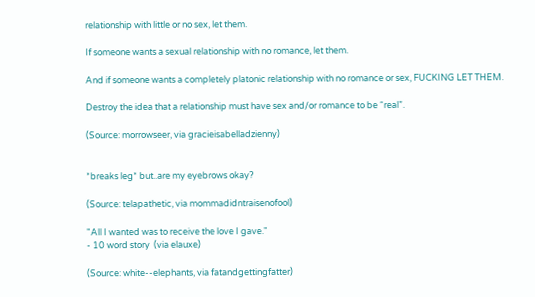relationship with little or no sex, let them.

If someone wants a sexual relationship with no romance, let them.

And if someone wants a completely platonic relationship with no romance or sex, FUCKING LET THEM.

Destroy the idea that a relationship must have sex and/or romance to be “real”.

(Source: morrowseer, via gracieisabelladzienny)


*breaks leg* but..are my eyebrows okay?

(Source: telapathetic, via mommadidntraisenofool)

"All I wanted was to receive the love I gave."
- 10 word story  (via elauxe)

(Source: white--elephants, via fatandgettingfatter)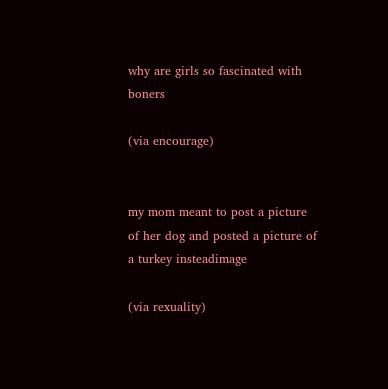why are girls so fascinated with boners

(via encourage)


my mom meant to post a picture of her dog and posted a picture of a turkey insteadimage

(via rexuality)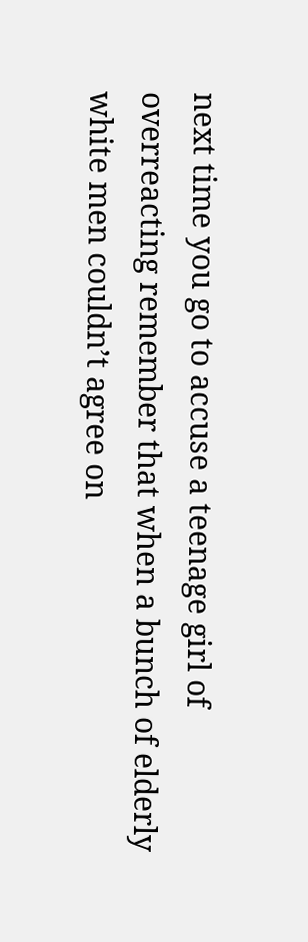next time you go to accuse a teenage girl of overreacting remember that when a bunch of elderly white men couldn’t agree on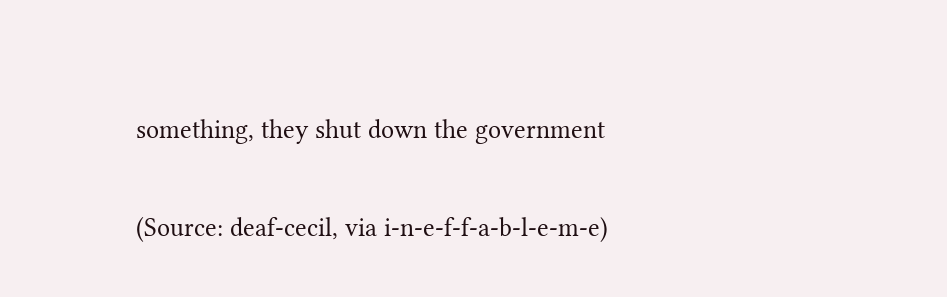something, they shut down the government

(Source: deaf-cecil, via i-n-e-f-f-a-b-l-e-m-e)